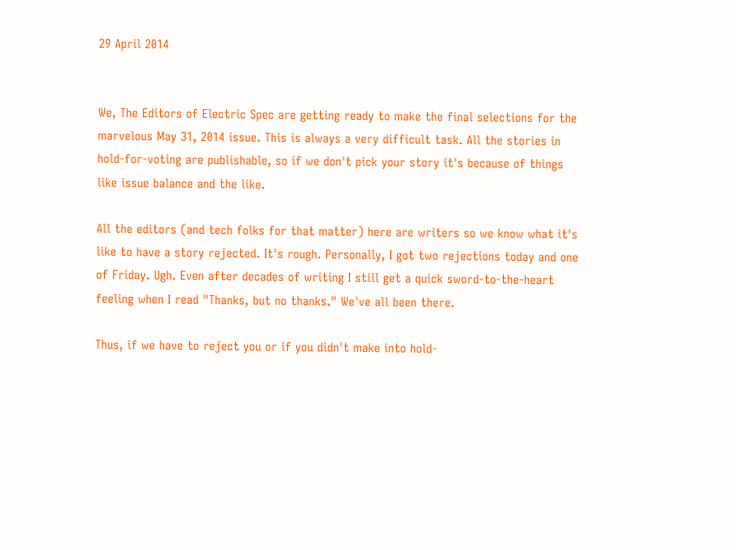29 April 2014


We, The Editors of Electric Spec are getting ready to make the final selections for the marvelous May 31, 2014 issue. This is always a very difficult task. All the stories in hold-for-voting are publishable, so if we don't pick your story it's because of things like issue balance and the like.

All the editors (and tech folks for that matter) here are writers so we know what it's like to have a story rejected. It's rough. Personally, I got two rejections today and one of Friday. Ugh. Even after decades of writing I still get a quick sword-to-the-heart feeling when I read "Thanks, but no thanks." We've all been there.

Thus, if we have to reject you or if you didn't make into hold-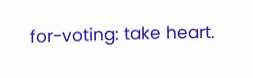for-voting: take heart.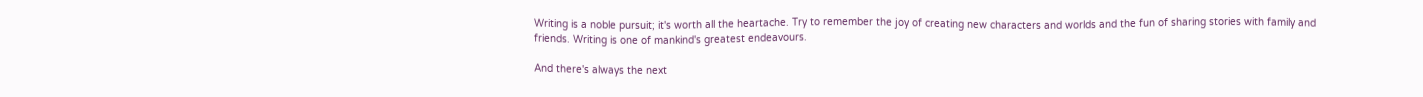Writing is a noble pursuit; it's worth all the heartache. Try to remember the joy of creating new characters and worlds and the fun of sharing stories with family and friends. Writing is one of mankind's greatest endeavours.

And there's always the next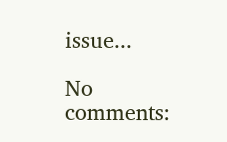issue...

No comments: